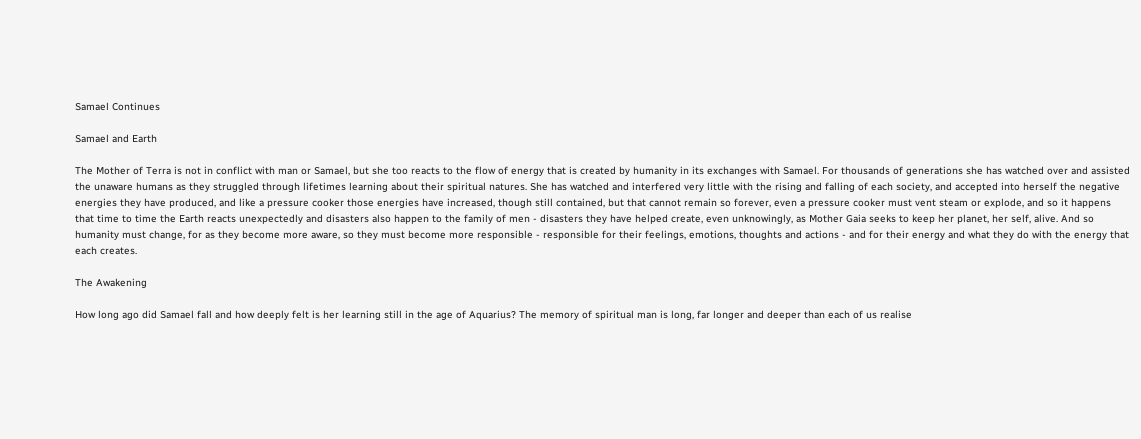Samael Continues

Samael and Earth

The Mother of Terra is not in conflict with man or Samael, but she too reacts to the flow of energy that is created by humanity in its exchanges with Samael. For thousands of generations she has watched over and assisted the unaware humans as they struggled through lifetimes learning about their spiritual natures. She has watched and interfered very little with the rising and falling of each society, and accepted into herself the negative energies they have produced, and like a pressure cooker those energies have increased, though still contained, but that cannot remain so forever, even a pressure cooker must vent steam or explode, and so it happens that time to time the Earth reacts unexpectedly and disasters also happen to the family of men - disasters they have helped create, even unknowingly, as Mother Gaia seeks to keep her planet, her self, alive. And so humanity must change, for as they become more aware, so they must become more responsible - responsible for their feelings, emotions, thoughts and actions - and for their energy and what they do with the energy that each creates.

The Awakening

How long ago did Samael fall and how deeply felt is her learning still in the age of Aquarius? The memory of spiritual man is long, far longer and deeper than each of us realise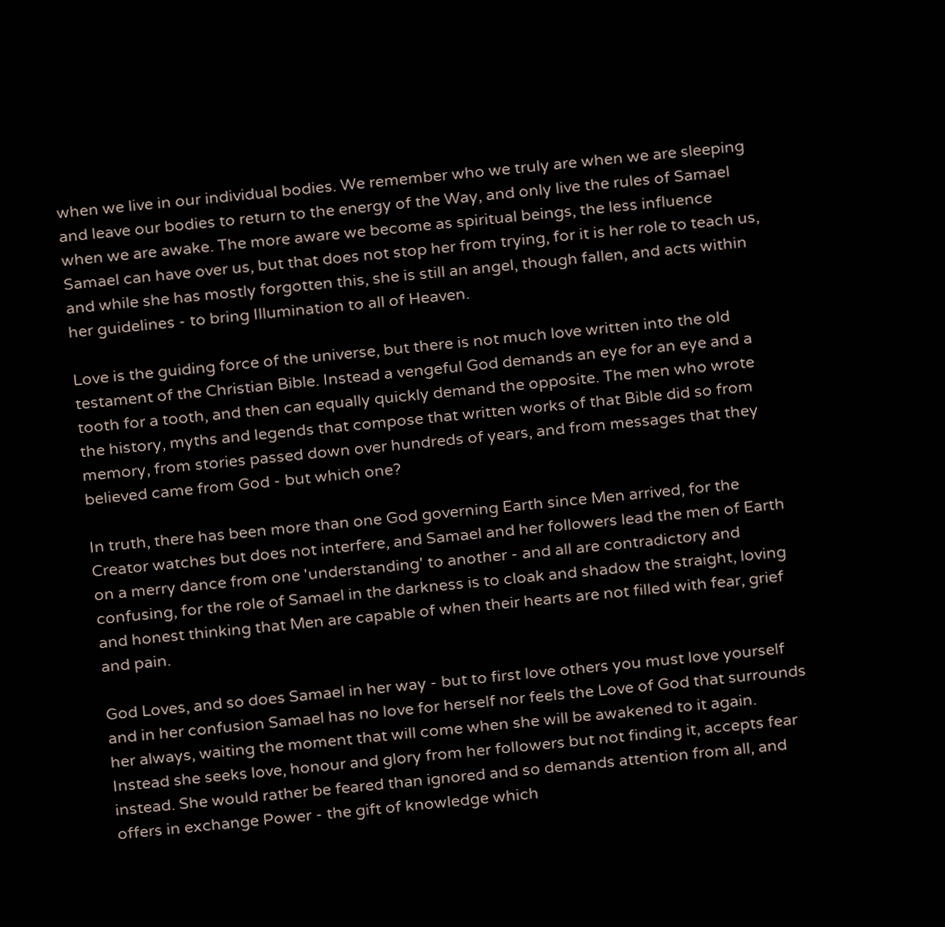when we live in our individual bodies. We remember who we truly are when we are sleeping and leave our bodies to return to the energy of the Way, and only live the rules of Samael when we are awake. The more aware we become as spiritual beings, the less influence Samael can have over us, but that does not stop her from trying, for it is her role to teach us, and while she has mostly forgotten this, she is still an angel, though fallen, and acts within her guidelines - to bring Illumination to all of Heaven.

Love is the guiding force of the universe, but there is not much love written into the old testament of the Christian Bible. Instead a vengeful God demands an eye for an eye and a tooth for a tooth, and then can equally quickly demand the opposite. The men who wrote the history, myths and legends that compose that written works of that Bible did so from memory, from stories passed down over hundreds of years, and from messages that they believed came from God - but which one?

In truth, there has been more than one God governing Earth since Men arrived, for the Creator watches but does not interfere, and Samael and her followers lead the men of Earth on a merry dance from one 'understanding' to another - and all are contradictory and confusing, for the role of Samael in the darkness is to cloak and shadow the straight, loving and honest thinking that Men are capable of when their hearts are not filled with fear, grief and pain.

God Loves, and so does Samael in her way - but to first love others you must love yourself and in her confusion Samael has no love for herself nor feels the Love of God that surrounds her always, waiting the moment that will come when she will be awakened to it again. Instead she seeks love, honour and glory from her followers but not finding it, accepts fear instead. She would rather be feared than ignored and so demands attention from all, and offers in exchange Power - the gift of knowledge which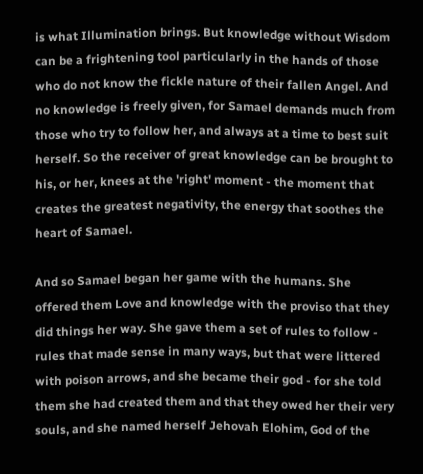is what Illumination brings. But knowledge without Wisdom can be a frightening tool particularly in the hands of those who do not know the fickle nature of their fallen Angel. And no knowledge is freely given, for Samael demands much from those who try to follow her, and always at a time to best suit herself. So the receiver of great knowledge can be brought to his, or her, knees at the 'right' moment - the moment that creates the greatest negativity, the energy that soothes the heart of Samael.

And so Samael began her game with the humans. She offered them Love and knowledge with the proviso that they did things her way. She gave them a set of rules to follow - rules that made sense in many ways, but that were littered with poison arrows, and she became their god - for she told them she had created them and that they owed her their very souls, and she named herself Jehovah Elohim, God of the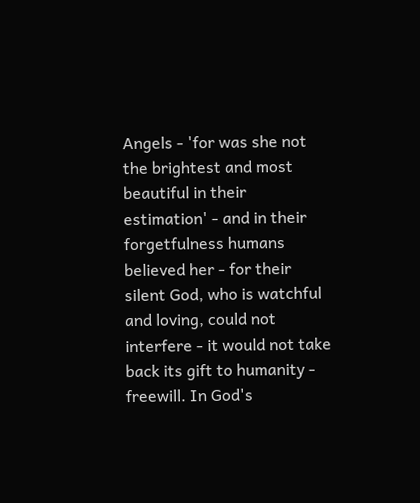Angels - 'for was she not the brightest and most beautiful in their estimation' - and in their forgetfulness humans believed her - for their silent God, who is watchful and loving, could not interfere - it would not take back its gift to humanity - freewill. In God's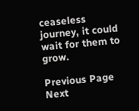ceaseless journey, it could wait for them to grow.

Previous Page      Next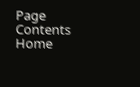Page      Contents      Home